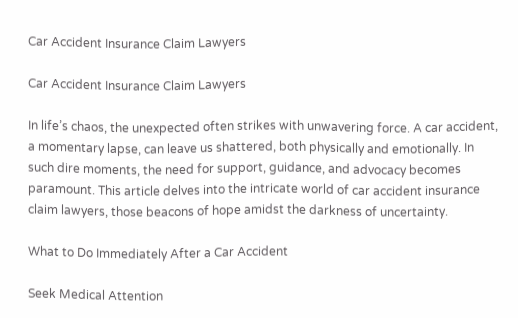Car Accident Insurance Claim Lawyers

Car Accident Insurance Claim Lawyers

In life’s chaos, the unexpected often strikes with unwavering force. A car accident, a momentary lapse, can leave us shattered, both physically and emotionally. In such dire moments, the need for support, guidance, and advocacy becomes paramount. This article delves into the intricate world of car accident insurance claim lawyers, those beacons of hope amidst the darkness of uncertainty.

What to Do Immediately After a Car Accident

Seek Medical Attention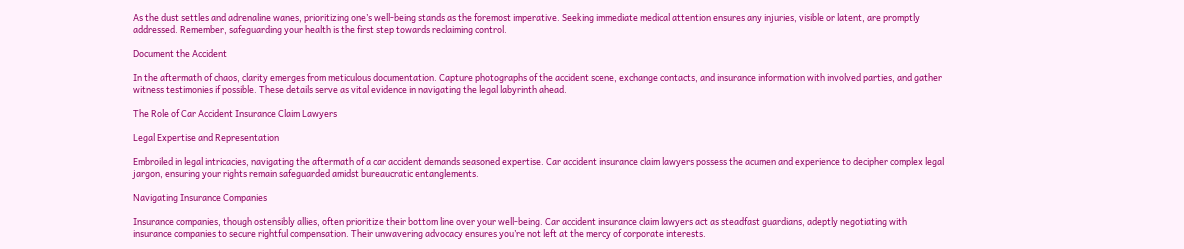As the dust settles and adrenaline wanes, prioritizing one’s well-being stands as the foremost imperative. Seeking immediate medical attention ensures any injuries, visible or latent, are promptly addressed. Remember, safeguarding your health is the first step towards reclaiming control.

Document the Accident

In the aftermath of chaos, clarity emerges from meticulous documentation. Capture photographs of the accident scene, exchange contacts, and insurance information with involved parties, and gather witness testimonies if possible. These details serve as vital evidence in navigating the legal labyrinth ahead.

The Role of Car Accident Insurance Claim Lawyers

Legal Expertise and Representation

Embroiled in legal intricacies, navigating the aftermath of a car accident demands seasoned expertise. Car accident insurance claim lawyers possess the acumen and experience to decipher complex legal jargon, ensuring your rights remain safeguarded amidst bureaucratic entanglements.

Navigating Insurance Companies

Insurance companies, though ostensibly allies, often prioritize their bottom line over your well-being. Car accident insurance claim lawyers act as steadfast guardians, adeptly negotiating with insurance companies to secure rightful compensation. Their unwavering advocacy ensures you’re not left at the mercy of corporate interests.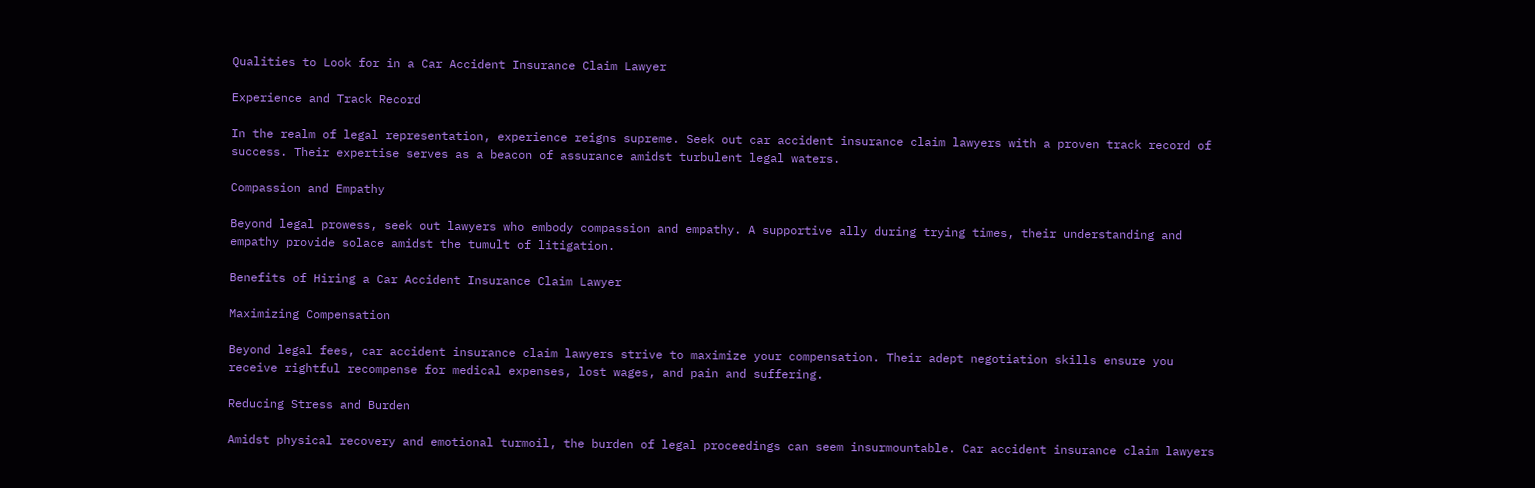Qualities to Look for in a Car Accident Insurance Claim Lawyer

Experience and Track Record

In the realm of legal representation, experience reigns supreme. Seek out car accident insurance claim lawyers with a proven track record of success. Their expertise serves as a beacon of assurance amidst turbulent legal waters.

Compassion and Empathy

Beyond legal prowess, seek out lawyers who embody compassion and empathy. A supportive ally during trying times, their understanding and empathy provide solace amidst the tumult of litigation.

Benefits of Hiring a Car Accident Insurance Claim Lawyer

Maximizing Compensation

Beyond legal fees, car accident insurance claim lawyers strive to maximize your compensation. Their adept negotiation skills ensure you receive rightful recompense for medical expenses, lost wages, and pain and suffering.

Reducing Stress and Burden

Amidst physical recovery and emotional turmoil, the burden of legal proceedings can seem insurmountable. Car accident insurance claim lawyers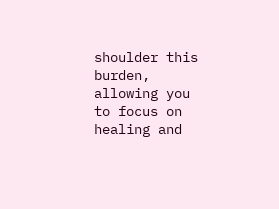shoulder this burden, allowing you to focus on healing and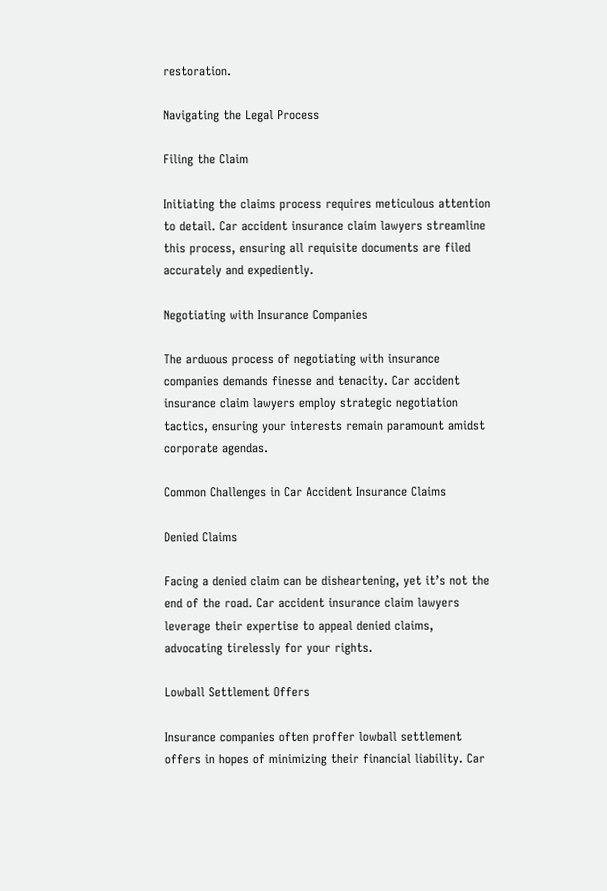restoration.

Navigating the Legal Process

Filing the Claim

Initiating the claims process requires meticulous attention to detail. Car accident insurance claim lawyers streamline this process, ensuring all requisite documents are filed accurately and expediently.

Negotiating with Insurance Companies

The arduous process of negotiating with insurance companies demands finesse and tenacity. Car accident insurance claim lawyers employ strategic negotiation tactics, ensuring your interests remain paramount amidst corporate agendas.

Common Challenges in Car Accident Insurance Claims

Denied Claims

Facing a denied claim can be disheartening, yet it’s not the end of the road. Car accident insurance claim lawyers leverage their expertise to appeal denied claims, advocating tirelessly for your rights.

Lowball Settlement Offers

Insurance companies often proffer lowball settlement offers in hopes of minimizing their financial liability. Car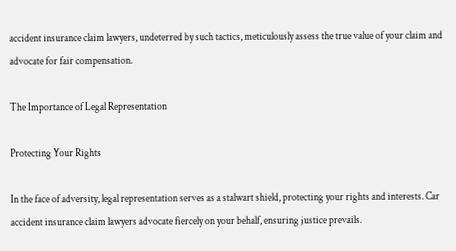accident insurance claim lawyers, undeterred by such tactics, meticulously assess the true value of your claim and advocate for fair compensation.

The Importance of Legal Representation

Protecting Your Rights

In the face of adversity, legal representation serves as a stalwart shield, protecting your rights and interests. Car accident insurance claim lawyers advocate fiercely on your behalf, ensuring justice prevails.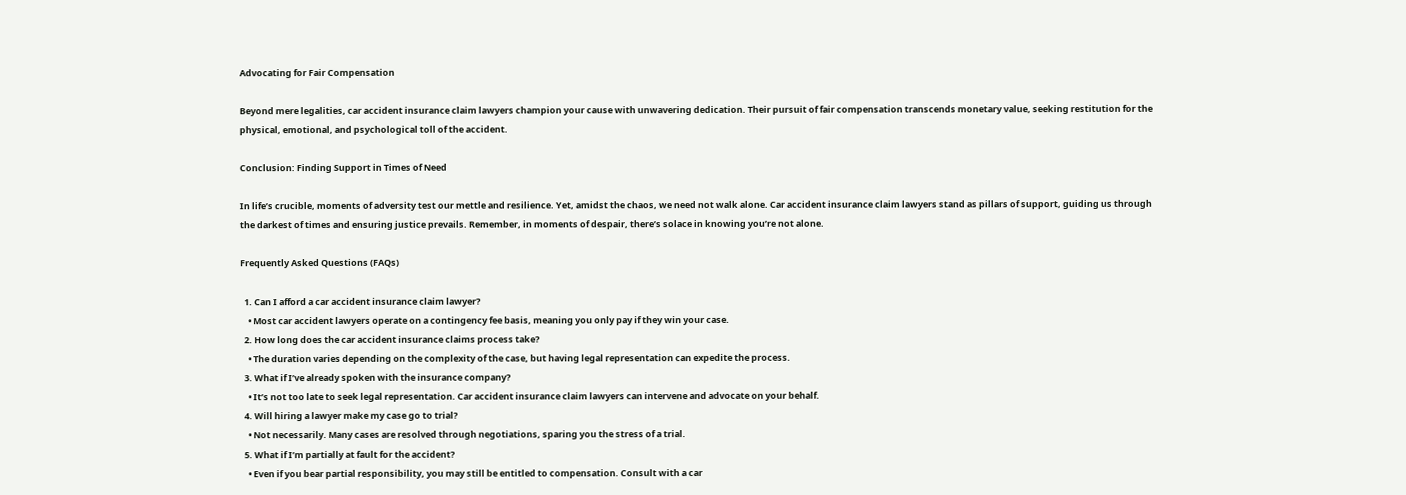Advocating for Fair Compensation

Beyond mere legalities, car accident insurance claim lawyers champion your cause with unwavering dedication. Their pursuit of fair compensation transcends monetary value, seeking restitution for the physical, emotional, and psychological toll of the accident.

Conclusion: Finding Support in Times of Need

In life’s crucible, moments of adversity test our mettle and resilience. Yet, amidst the chaos, we need not walk alone. Car accident insurance claim lawyers stand as pillars of support, guiding us through the darkest of times and ensuring justice prevails. Remember, in moments of despair, there’s solace in knowing you’re not alone.

Frequently Asked Questions (FAQs)

  1. Can I afford a car accident insurance claim lawyer?
    • Most car accident lawyers operate on a contingency fee basis, meaning you only pay if they win your case.
  2. How long does the car accident insurance claims process take?
    • The duration varies depending on the complexity of the case, but having legal representation can expedite the process.
  3. What if I’ve already spoken with the insurance company?
    • It’s not too late to seek legal representation. Car accident insurance claim lawyers can intervene and advocate on your behalf.
  4. Will hiring a lawyer make my case go to trial?
    • Not necessarily. Many cases are resolved through negotiations, sparing you the stress of a trial.
  5. What if I’m partially at fault for the accident?
    • Even if you bear partial responsibility, you may still be entitled to compensation. Consult with a car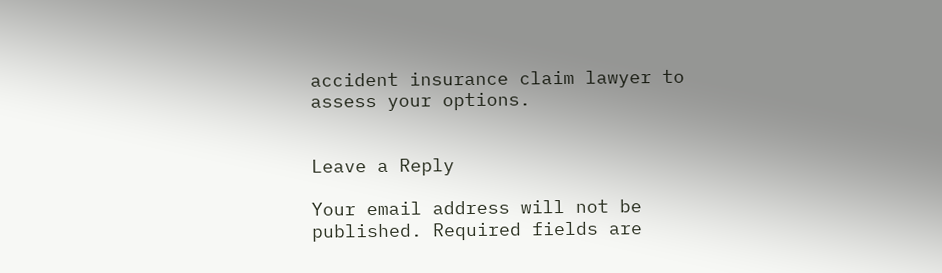accident insurance claim lawyer to assess your options.


Leave a Reply

Your email address will not be published. Required fields are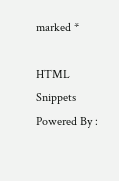marked *

HTML Snippets Powered By :